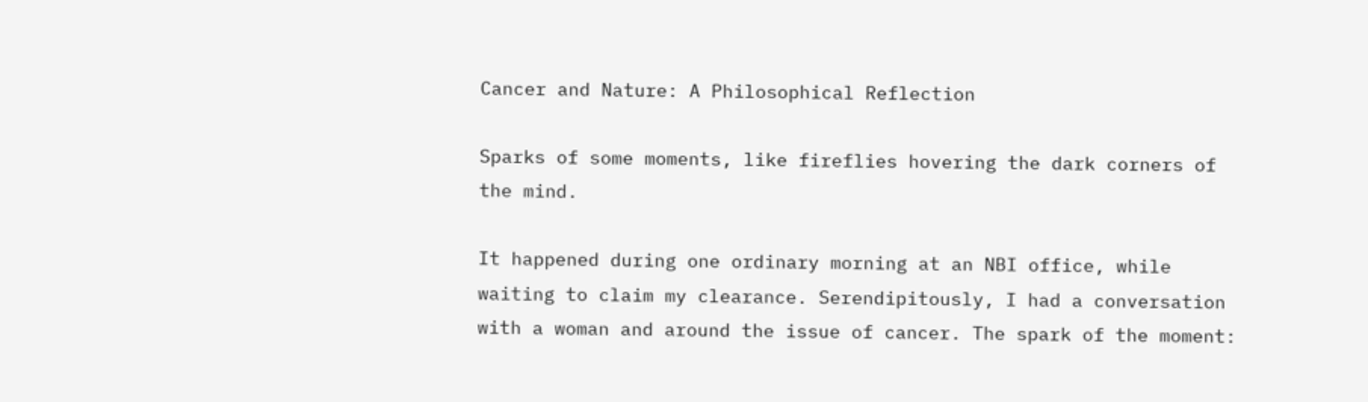Cancer and Nature: A Philosophical Reflection

Sparks of some moments, like fireflies hovering the dark corners of the mind.

It happened during one ordinary morning at an NBI office, while waiting to claim my clearance. Serendipitously, I had a conversation with a woman and around the issue of cancer. The spark of the moment: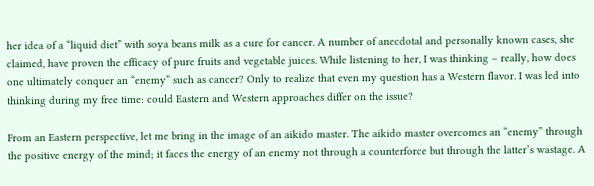her idea of a “liquid diet” with soya beans milk as a cure for cancer. A number of anecdotal and personally known cases, she claimed, have proven the efficacy of pure fruits and vegetable juices. While listening to her, I was thinking – really, how does one ultimately conquer an “enemy” such as cancer? Only to realize that even my question has a Western flavor. I was led into thinking during my free time: could Eastern and Western approaches differ on the issue?

From an Eastern perspective, let me bring in the image of an aikido master. The aikido master overcomes an “enemy” through the positive energy of the mind; it faces the energy of an enemy not through a counterforce but through the latter’s wastage. A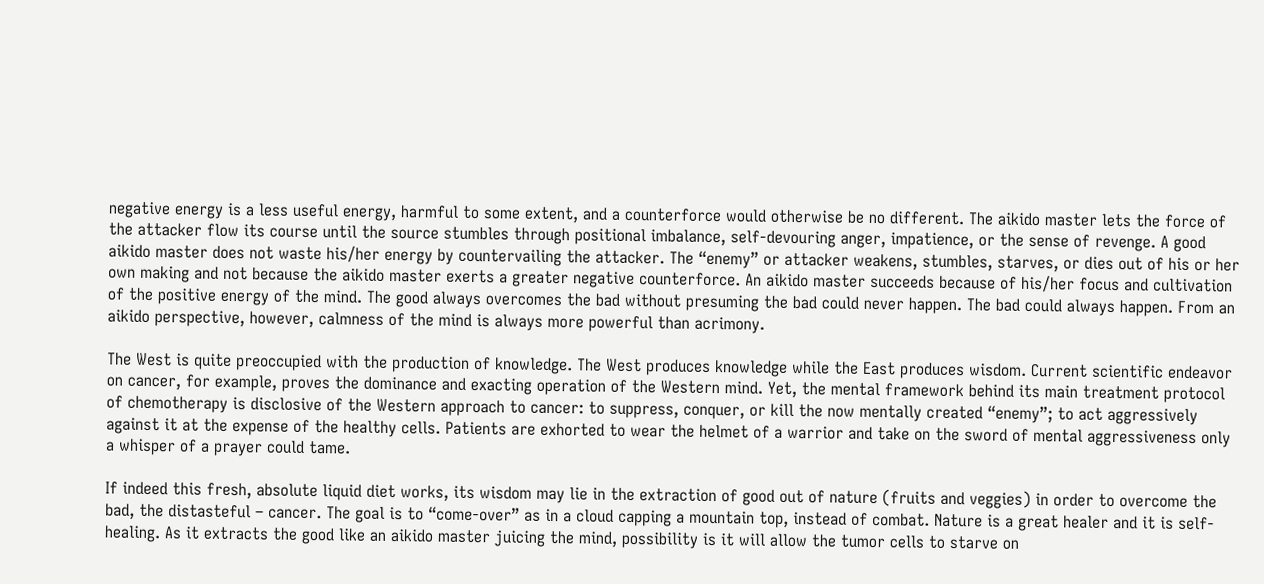negative energy is a less useful energy, harmful to some extent, and a counterforce would otherwise be no different. The aikido master lets the force of the attacker flow its course until the source stumbles through positional imbalance, self-devouring anger, impatience, or the sense of revenge. A good aikido master does not waste his/her energy by countervailing the attacker. The “enemy” or attacker weakens, stumbles, starves, or dies out of his or her own making and not because the aikido master exerts a greater negative counterforce. An aikido master succeeds because of his/her focus and cultivation of the positive energy of the mind. The good always overcomes the bad without presuming the bad could never happen. The bad could always happen. From an aikido perspective, however, calmness of the mind is always more powerful than acrimony.

The West is quite preoccupied with the production of knowledge. The West produces knowledge while the East produces wisdom. Current scientific endeavor on cancer, for example, proves the dominance and exacting operation of the Western mind. Yet, the mental framework behind its main treatment protocol of chemotherapy is disclosive of the Western approach to cancer: to suppress, conquer, or kill the now mentally created “enemy”; to act aggressively against it at the expense of the healthy cells. Patients are exhorted to wear the helmet of a warrior and take on the sword of mental aggressiveness only a whisper of a prayer could tame.

If indeed this fresh, absolute liquid diet works, its wisdom may lie in the extraction of good out of nature (fruits and veggies) in order to overcome the bad, the distasteful – cancer. The goal is to “come-over” as in a cloud capping a mountain top, instead of combat. Nature is a great healer and it is self-healing. As it extracts the good like an aikido master juicing the mind, possibility is it will allow the tumor cells to starve on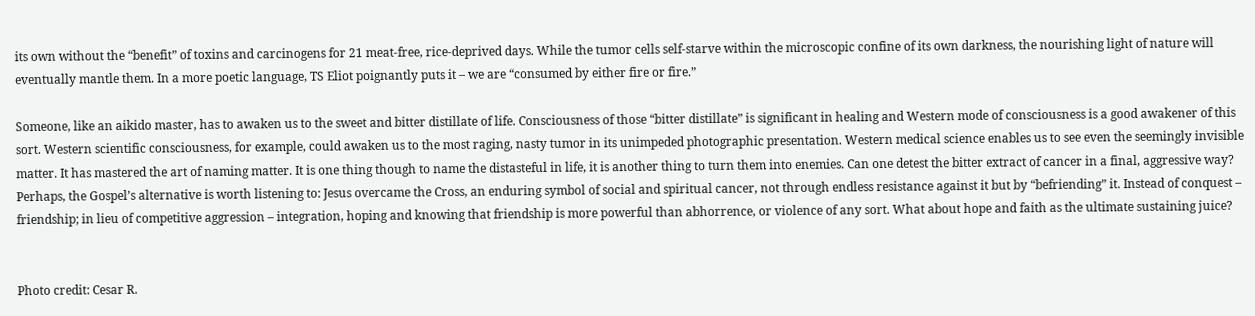its own without the “benefit” of toxins and carcinogens for 21 meat-free, rice-deprived days. While the tumor cells self-starve within the microscopic confine of its own darkness, the nourishing light of nature will eventually mantle them. In a more poetic language, TS Eliot poignantly puts it – we are “consumed by either fire or fire.”

Someone, like an aikido master, has to awaken us to the sweet and bitter distillate of life. Consciousness of those “bitter distillate” is significant in healing and Western mode of consciousness is a good awakener of this sort. Western scientific consciousness, for example, could awaken us to the most raging, nasty tumor in its unimpeded photographic presentation. Western medical science enables us to see even the seemingly invisible matter. It has mastered the art of naming matter. It is one thing though to name the distasteful in life, it is another thing to turn them into enemies. Can one detest the bitter extract of cancer in a final, aggressive way? Perhaps, the Gospel’s alternative is worth listening to: Jesus overcame the Cross, an enduring symbol of social and spiritual cancer, not through endless resistance against it but by “befriending” it. Instead of conquest – friendship; in lieu of competitive aggression – integration, hoping and knowing that friendship is more powerful than abhorrence, or violence of any sort. What about hope and faith as the ultimate sustaining juice?


Photo credit: Cesar R.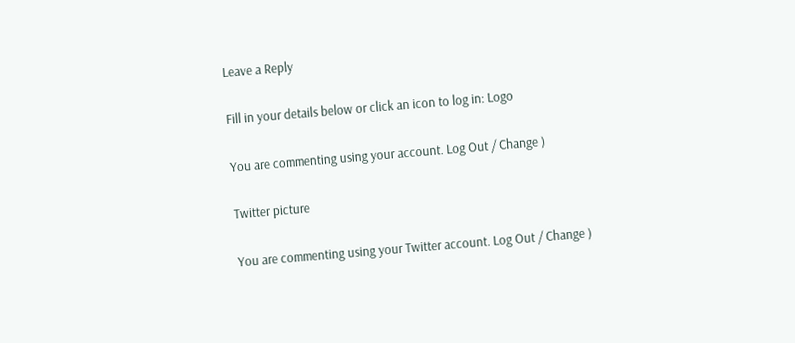Leave a Reply

Fill in your details below or click an icon to log in: Logo

You are commenting using your account. Log Out / Change )

Twitter picture

You are commenting using your Twitter account. Log Out / Change )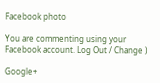Facebook photo

You are commenting using your Facebook account. Log Out / Change )

Google+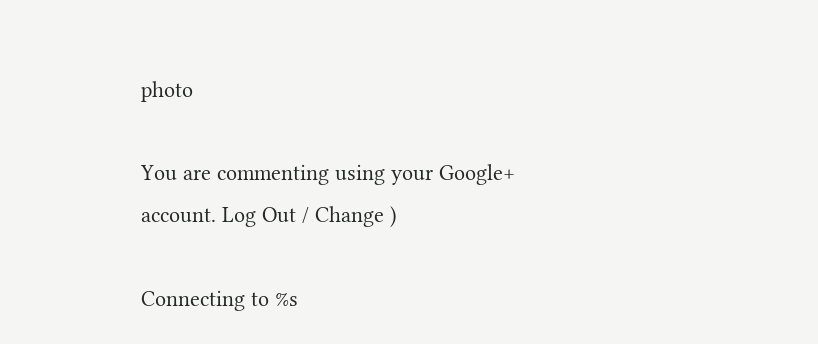photo

You are commenting using your Google+ account. Log Out / Change )

Connecting to %s